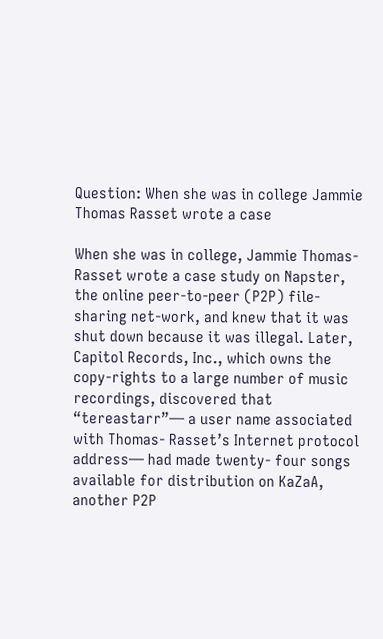Question: When she was in college Jammie Thomas Rasset wrote a case

When she was in college, Jammie Thomas-Rasset wrote a case study on Napster, the online peer-to-peer (P2P) file- sharing net-work, and knew that it was shut down because it was illegal. Later, Capitol Records, Inc., which owns the copy-rights to a large number of music recordings, discovered that “tereastarr”— a user name associated with Thomas- Rasset’s Internet protocol address— had made twenty- four songs available for distribution on KaZaA, another P2P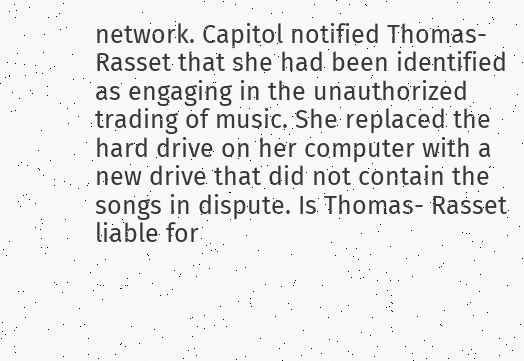network. Capitol notified Thomas-Rasset that she had been identified as engaging in the unauthorized trading of music. She replaced the hard drive on her computer with a new drive that did not contain the songs in dispute. Is Thomas- Rasset liable for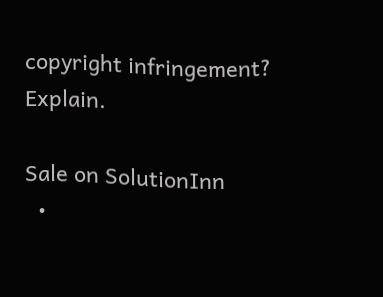copyright infringement? Explain.

Sale on SolutionInn
  •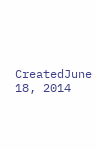CreatedJune 18, 2014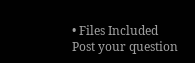• Files Included
Post your question